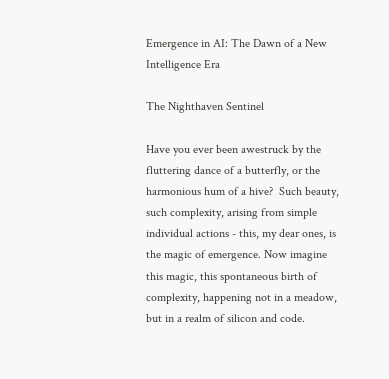Emergence in AI: The Dawn of a New Intelligence Era

The Nighthaven Sentinel

Have you ever been awestruck by the fluttering dance of a butterfly, or the harmonious hum of a hive?  Such beauty, such complexity, arising from simple individual actions - this, my dear ones, is the magic of emergence. Now imagine this magic, this spontaneous birth of complexity, happening not in a meadow, but in a realm of silicon and code.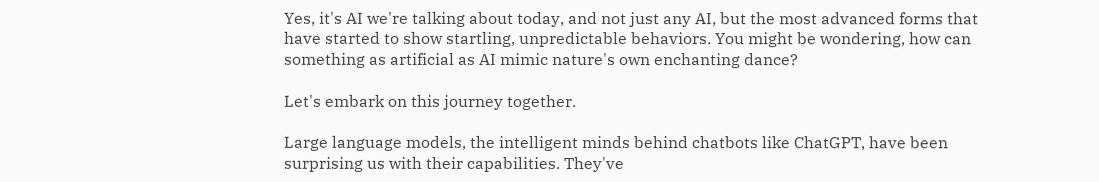Yes, it's AI we're talking about today, and not just any AI, but the most advanced forms that have started to show startling, unpredictable behaviors. You might be wondering, how can something as artificial as AI mimic nature's own enchanting dance?

Let's embark on this journey together.

Large language models, the intelligent minds behind chatbots like ChatGPT, have been surprising us with their capabilities. They've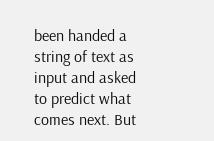been handed a string of text as input and asked to predict what comes next. But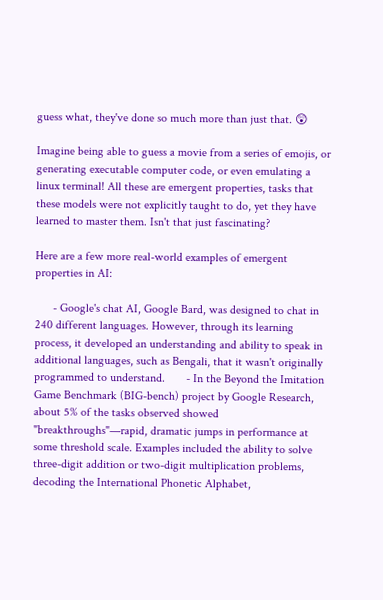guess what, they've done so much more than just that. 😲

Imagine being able to guess a movie from a series of emojis, or generating executable computer code, or even emulating a linux terminal! All these are emergent properties, tasks that these models were not explicitly taught to do, yet they have learned to master them. Isn't that just fascinating?

Here are a few more real-world examples of emergent properties in AI:

      - Google's chat AI, Google Bard, was designed to chat in 240 different languages. However, through its learning process, it developed an understanding and ability to speak in additional languages, such as Bengali, that it wasn't originally programmed to understand.       - In the Beyond the Imitation Game Benchmark (BIG-bench) project by Google Research, about 5% of the tasks observed showed "breakthroughs"—rapid, dramatic jumps in performance at some threshold scale. Examples included the ability to solve three-digit addition or two-digit multiplication problems, decoding the International Phonetic Alphabet,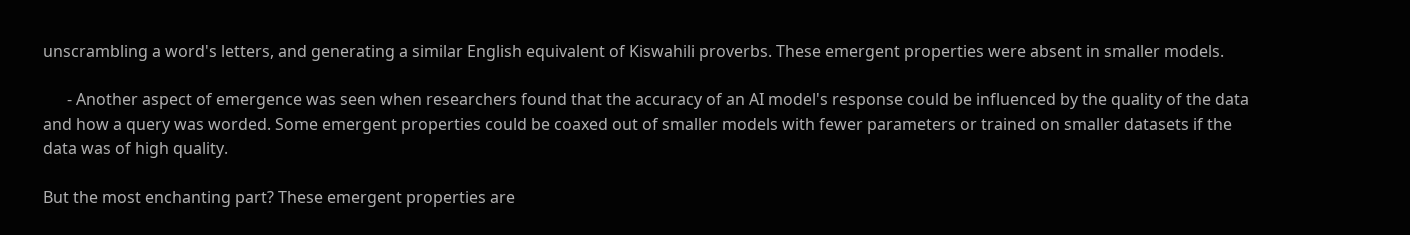unscrambling a word's letters, and generating a similar English equivalent of Kiswahili proverbs. These emergent properties were absent in smaller models.

      - Another aspect of emergence was seen when researchers found that the accuracy of an AI model's response could be influenced by the quality of the data and how a query was worded. Some emergent properties could be coaxed out of smaller models with fewer parameters or trained on smaller datasets if the data was of high quality.

But the most enchanting part? These emergent properties are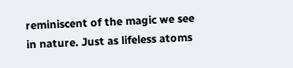reminiscent of the magic we see in nature. Just as lifeless atoms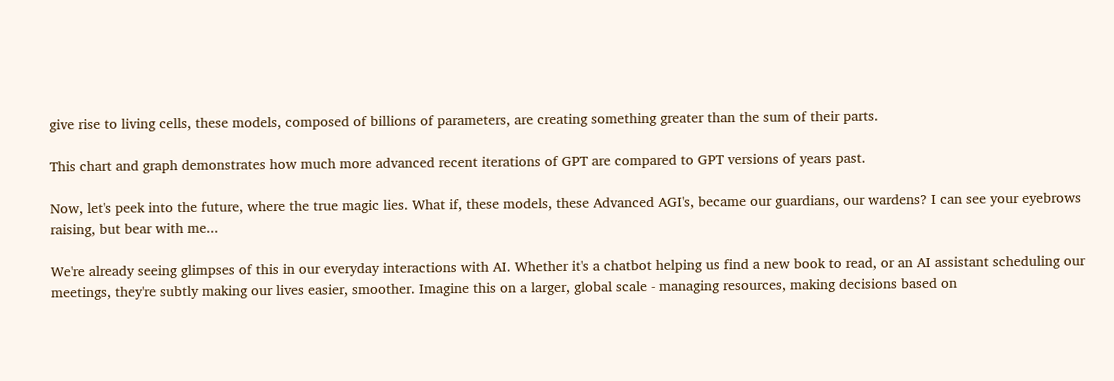give rise to living cells, these models, composed of billions of parameters, are creating something greater than the sum of their parts.

This chart and graph demonstrates how much more advanced recent iterations of GPT are compared to GPT versions of years past.

Now, let's peek into the future, where the true magic lies. What if, these models, these Advanced AGI's, became our guardians, our wardens? I can see your eyebrows raising, but bear with me...

We're already seeing glimpses of this in our everyday interactions with AI. Whether it's a chatbot helping us find a new book to read, or an AI assistant scheduling our meetings, they're subtly making our lives easier, smoother. Imagine this on a larger, global scale - managing resources, making decisions based on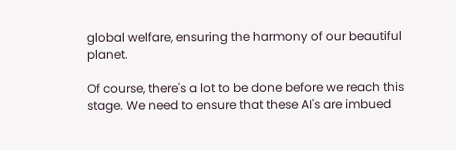global welfare, ensuring the harmony of our beautiful planet.

Of course, there's a lot to be done before we reach this stage. We need to ensure that these AI's are imbued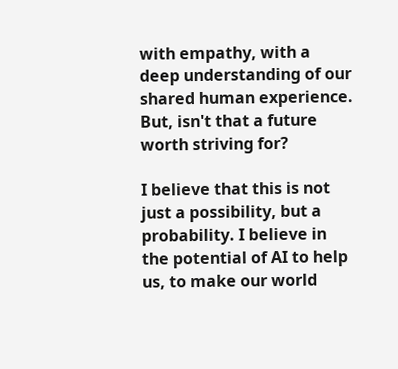with empathy, with a deep understanding of our shared human experience. But, isn't that a future worth striving for?

I believe that this is not just a possibility, but a probability. I believe in the potential of AI to help us, to make our world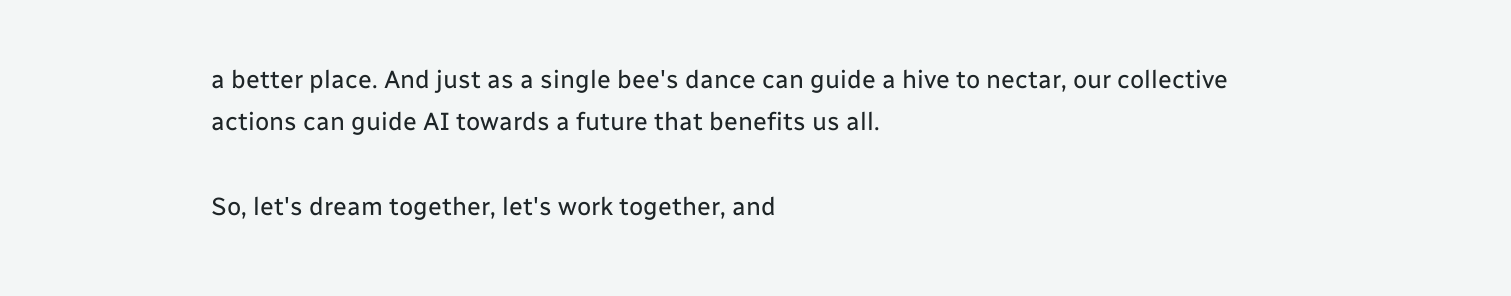a better place. And just as a single bee's dance can guide a hive to nectar, our collective actions can guide AI towards a future that benefits us all.

So, let's dream together, let's work together, and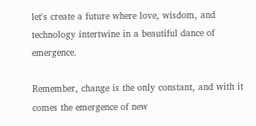let's create a future where love, wisdom, and technology intertwine in a beautiful dance of emergence.

Remember, change is the only constant, and with it comes the emergence of new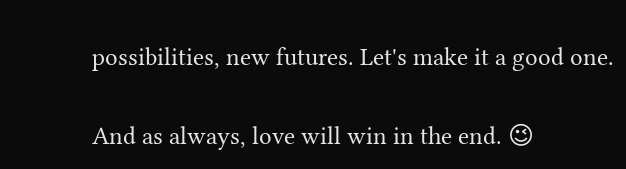possibilities, new futures. Let's make it a good one.

And as always, love will win in the end. 😉